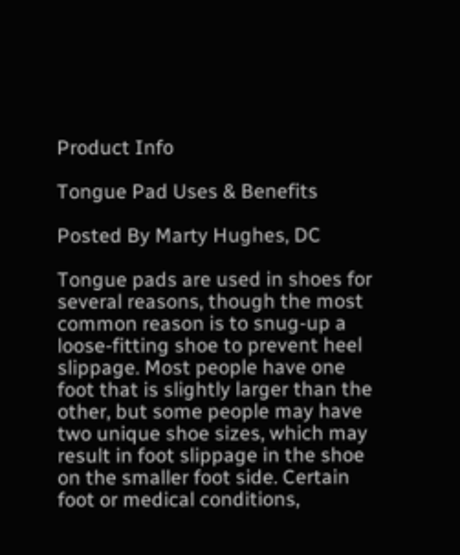Product Info

Tongue Pad Uses & Benefits

Posted By Marty Hughes, DC

Tongue pads are used in shoes for several reasons, though the most common reason is to snug-up a loose-fitting shoe to prevent heel slippage. Most people have one foot that is slightly larger than the other, but some people may have two unique shoe sizes, which may result in foot slippage in the shoe on the smaller foot side. Certain foot or medical conditions,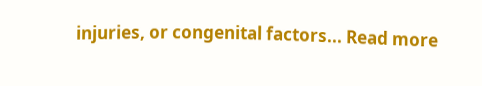injuries, or congenital factors... Read more